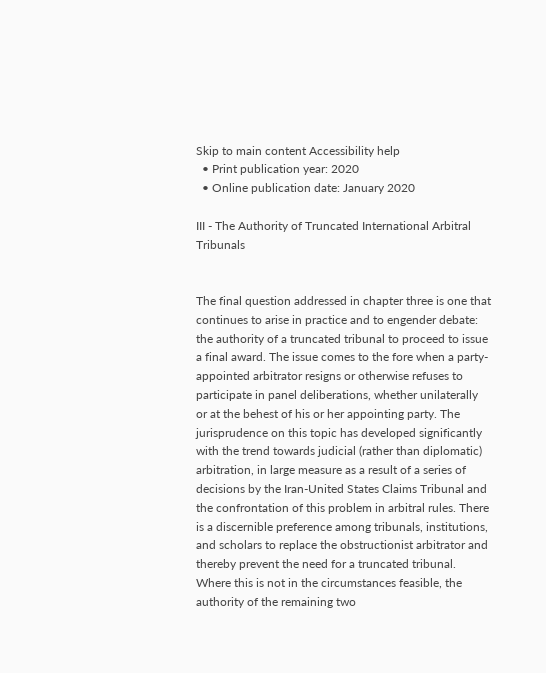Skip to main content Accessibility help
  • Print publication year: 2020
  • Online publication date: January 2020

III - The Authority of Truncated International Arbitral Tribunals


The final question addressed in chapter three is one that continues to arise in practice and to engender debate: the authority of a truncated tribunal to proceed to issue a final award. The issue comes to the fore when a party-appointed arbitrator resigns or otherwise refuses to participate in panel deliberations, whether unilaterally or at the behest of his or her appointing party. The jurisprudence on this topic has developed significantly with the trend towards judicial (rather than diplomatic) arbitration, in large measure as a result of a series of decisions by the Iran-United States Claims Tribunal and the confrontation of this problem in arbitral rules. There is a discernible preference among tribunals, institutions, and scholars to replace the obstructionist arbitrator and thereby prevent the need for a truncated tribunal. Where this is not in the circumstances feasible, the authority of the remaining two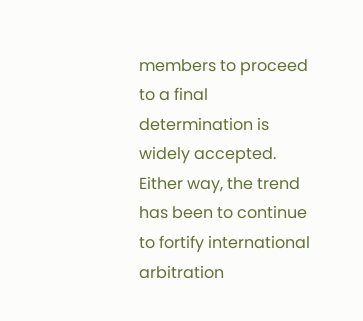members to proceed to a final determination is widely accepted. Either way, the trend has been to continue to fortify international arbitration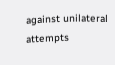against unilateral attempts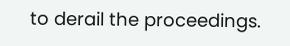to derail the proceedings.